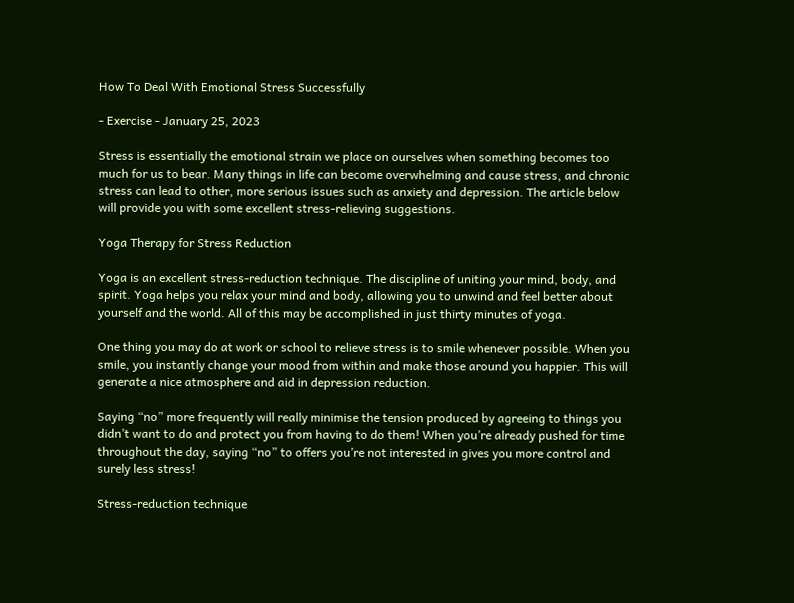How To Deal With Emotional Stress Successfully

- Exercise - January 25, 2023

Stress is essentially the emotional strain we place on ourselves when something becomes too much for us to bear. Many things in life can become overwhelming and cause stress, and chronic stress can lead to other, more serious issues such as anxiety and depression. The article below will provide you with some excellent stress-relieving suggestions.

Yoga Therapy for Stress Reduction

Yoga is an excellent stress-reduction technique. The discipline of uniting your mind, body, and spirit. Yoga helps you relax your mind and body, allowing you to unwind and feel better about yourself and the world. All of this may be accomplished in just thirty minutes of yoga.

One thing you may do at work or school to relieve stress is to smile whenever possible. When you smile, you instantly change your mood from within and make those around you happier. This will generate a nice atmosphere and aid in depression reduction.

Saying “no” more frequently will really minimise the tension produced by agreeing to things you didn’t want to do and protect you from having to do them! When you’re already pushed for time throughout the day, saying “no” to offers you’re not interested in gives you more control and surely less stress!

Stress-reduction technique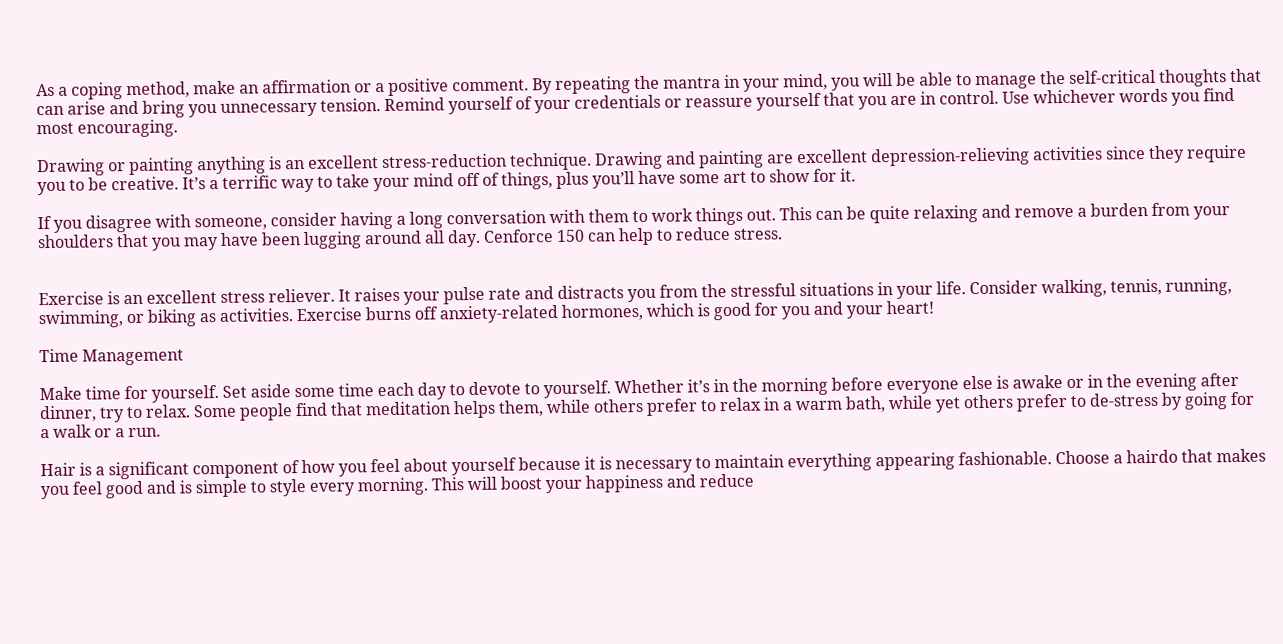As a coping method, make an affirmation or a positive comment. By repeating the mantra in your mind, you will be able to manage the self-critical thoughts that can arise and bring you unnecessary tension. Remind yourself of your credentials or reassure yourself that you are in control. Use whichever words you find most encouraging.

Drawing or painting anything is an excellent stress-reduction technique. Drawing and painting are excellent depression-relieving activities since they require you to be creative. It’s a terrific way to take your mind off of things, plus you’ll have some art to show for it.

If you disagree with someone, consider having a long conversation with them to work things out. This can be quite relaxing and remove a burden from your shoulders that you may have been lugging around all day. Cenforce 150 can help to reduce stress.


Exercise is an excellent stress reliever. It raises your pulse rate and distracts you from the stressful situations in your life. Consider walking, tennis, running, swimming, or biking as activities. Exercise burns off anxiety-related hormones, which is good for you and your heart!

Time Management

Make time for yourself. Set aside some time each day to devote to yourself. Whether it’s in the morning before everyone else is awake or in the evening after dinner, try to relax. Some people find that meditation helps them, while others prefer to relax in a warm bath, while yet others prefer to de-stress by going for a walk or a run.

Hair is a significant component of how you feel about yourself because it is necessary to maintain everything appearing fashionable. Choose a hairdo that makes you feel good and is simple to style every morning. This will boost your happiness and reduce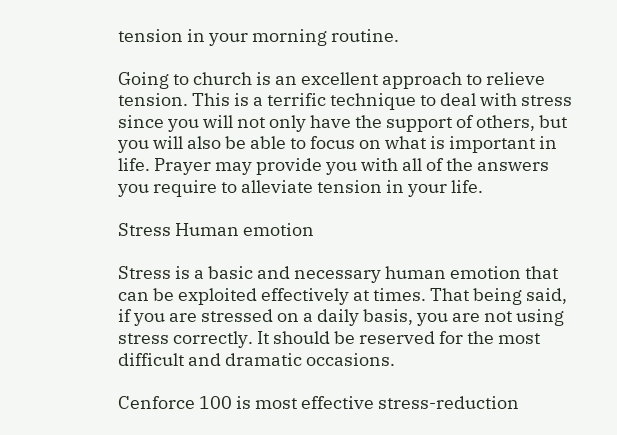tension in your morning routine.

Going to church is an excellent approach to relieve tension. This is a terrific technique to deal with stress since you will not only have the support of others, but you will also be able to focus on what is important in life. Prayer may provide you with all of the answers you require to alleviate tension in your life.

Stress Human emotion

Stress is a basic and necessary human emotion that can be exploited effectively at times. That being said, if you are stressed on a daily basis, you are not using stress correctly. It should be reserved for the most difficult and dramatic occasions.

Cenforce 100 is most effective stress-reduction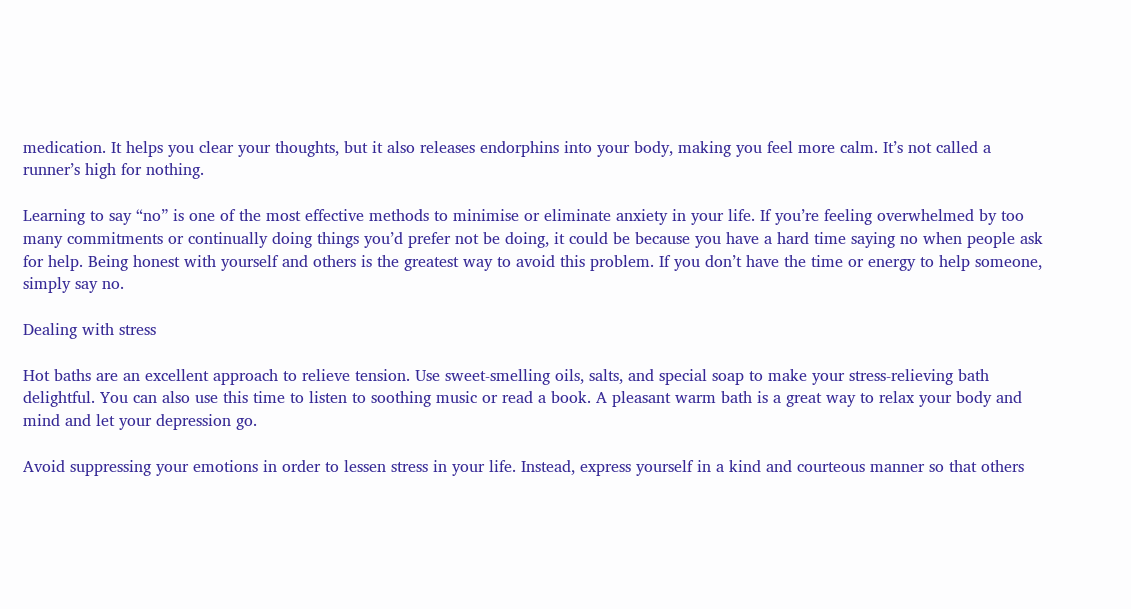medication. It helps you clear your thoughts, but it also releases endorphins into your body, making you feel more calm. It’s not called a runner’s high for nothing.

Learning to say “no” is one of the most effective methods to minimise or eliminate anxiety in your life. If you’re feeling overwhelmed by too many commitments or continually doing things you’d prefer not be doing, it could be because you have a hard time saying no when people ask for help. Being honest with yourself and others is the greatest way to avoid this problem. If you don’t have the time or energy to help someone, simply say no.

Dealing with stress

Hot baths are an excellent approach to relieve tension. Use sweet-smelling oils, salts, and special soap to make your stress-relieving bath delightful. You can also use this time to listen to soothing music or read a book. A pleasant warm bath is a great way to relax your body and mind and let your depression go.

Avoid suppressing your emotions in order to lessen stress in your life. Instead, express yourself in a kind and courteous manner so that others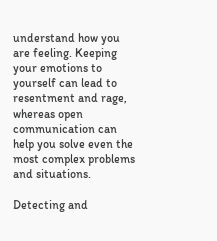understand how you are feeling. Keeping your emotions to yourself can lead to resentment and rage, whereas open communication can help you solve even the most complex problems and situations.

Detecting and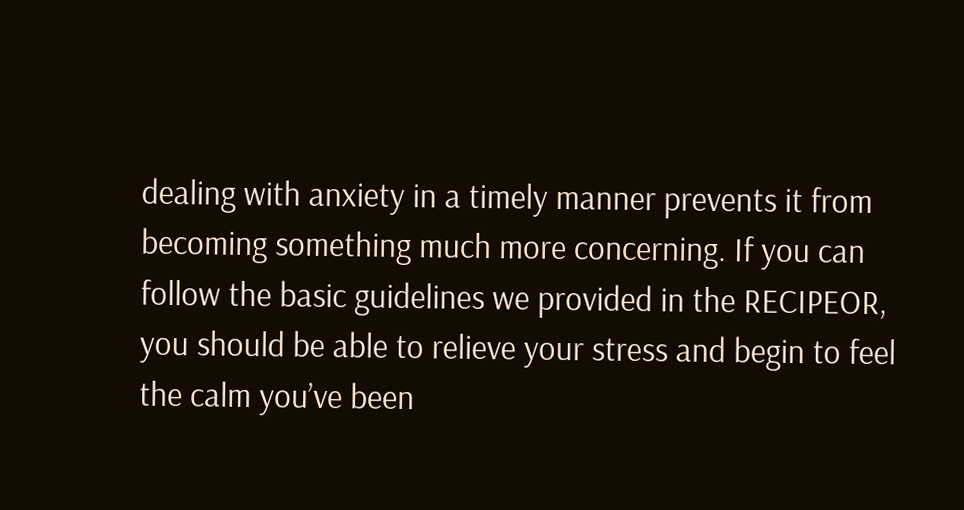dealing with anxiety in a timely manner prevents it from becoming something much more concerning. If you can follow the basic guidelines we provided in the RECIPEOR, you should be able to relieve your stress and begin to feel the calm you’ve been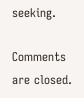seeking.

Comments are closed.